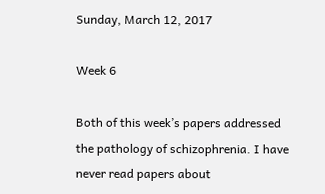Sunday, March 12, 2017

Week 6

Both of this week’s papers addressed the pathology of schizophrenia. I have never read papers about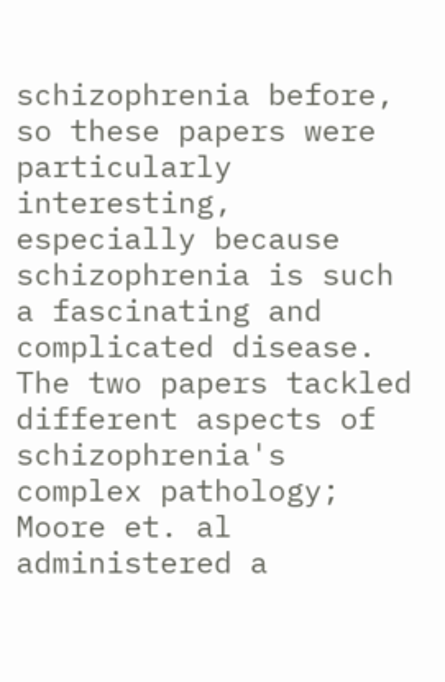schizophrenia before, so these papers were particularly interesting, especially because schizophrenia is such a fascinating and complicated disease. The two papers tackled different aspects of schizophrenia's complex pathology; Moore et. al administered a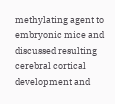methylating agent to embryonic mice and discussed resulting cerebral cortical development and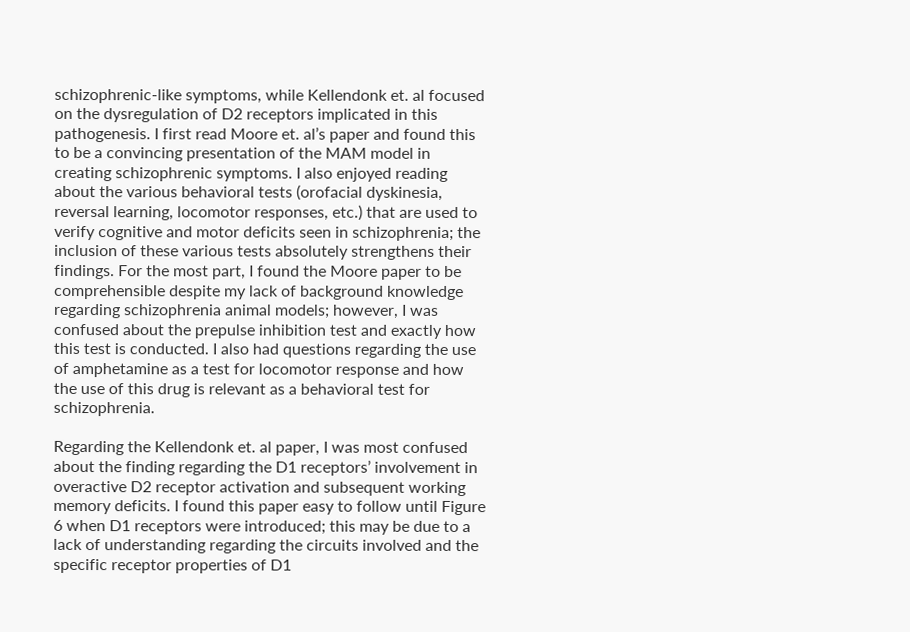schizophrenic-like symptoms, while Kellendonk et. al focused on the dysregulation of D2 receptors implicated in this pathogenesis. I first read Moore et. al’s paper and found this to be a convincing presentation of the MAM model in creating schizophrenic symptoms. I also enjoyed reading about the various behavioral tests (orofacial dyskinesia, reversal learning, locomotor responses, etc.) that are used to verify cognitive and motor deficits seen in schizophrenia; the inclusion of these various tests absolutely strengthens their findings. For the most part, I found the Moore paper to be comprehensible despite my lack of background knowledge regarding schizophrenia animal models; however, I was confused about the prepulse inhibition test and exactly how this test is conducted. I also had questions regarding the use of amphetamine as a test for locomotor response and how the use of this drug is relevant as a behavioral test for schizophrenia.

Regarding the Kellendonk et. al paper, I was most confused about the finding regarding the D1 receptors’ involvement in overactive D2 receptor activation and subsequent working memory deficits. I found this paper easy to follow until Figure 6 when D1 receptors were introduced; this may be due to a lack of understanding regarding the circuits involved and the specific receptor properties of D1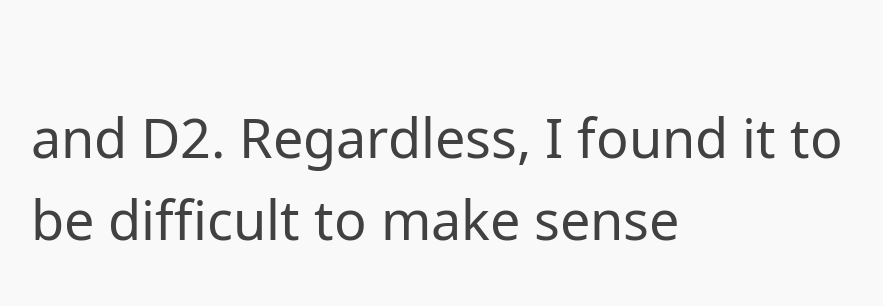and D2. Regardless, I found it to be difficult to make sense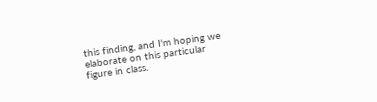this finding, and I'm hoping we elaborate on this particular figure in class.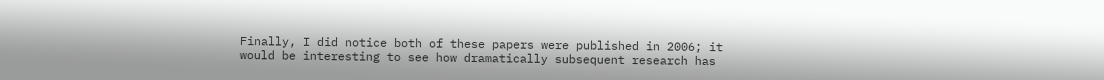Finally, I did notice both of these papers were published in 2006; it would be interesting to see how dramatically subsequent research has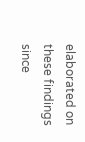elaborated on these findings since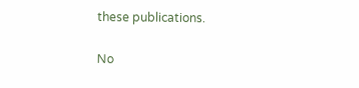these publications.

No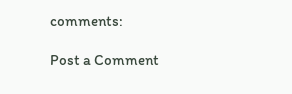comments:

Post a Comment